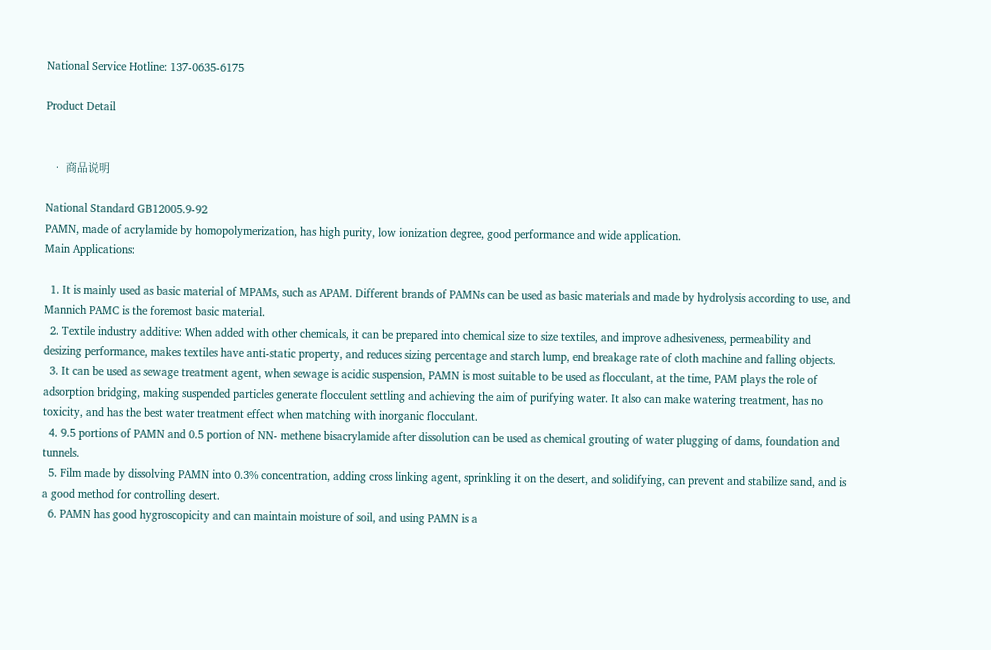National Service Hotline: 137-0635-6175

Product Detail


  • 商品说明

National Standard GB12005.9-92
PAMN, made of acrylamide by homopolymerization, has high purity, low ionization degree, good performance and wide application.
Main Applications:

  1. It is mainly used as basic material of MPAMs, such as APAM. Different brands of PAMNs can be used as basic materials and made by hydrolysis according to use, and Mannich PAMC is the foremost basic material.
  2. Textile industry additive: When added with other chemicals, it can be prepared into chemical size to size textiles, and improve adhesiveness, permeability and desizing performance, makes textiles have anti-static property, and reduces sizing percentage and starch lump, end breakage rate of cloth machine and falling objects.
  3. It can be used as sewage treatment agent, when sewage is acidic suspension, PAMN is most suitable to be used as flocculant, at the time, PAM plays the role of adsorption bridging, making suspended particles generate flocculent settling and achieving the aim of purifying water. It also can make watering treatment, has no toxicity, and has the best water treatment effect when matching with inorganic flocculant.
  4. 9.5 portions of PAMN and 0.5 portion of NN- methene bisacrylamide after dissolution can be used as chemical grouting of water plugging of dams, foundation and tunnels.
  5. Film made by dissolving PAMN into 0.3% concentration, adding cross linking agent, sprinkling it on the desert, and solidifying, can prevent and stabilize sand, and is a good method for controlling desert.
  6. PAMN has good hygroscopicity and can maintain moisture of soil, and using PAMN is a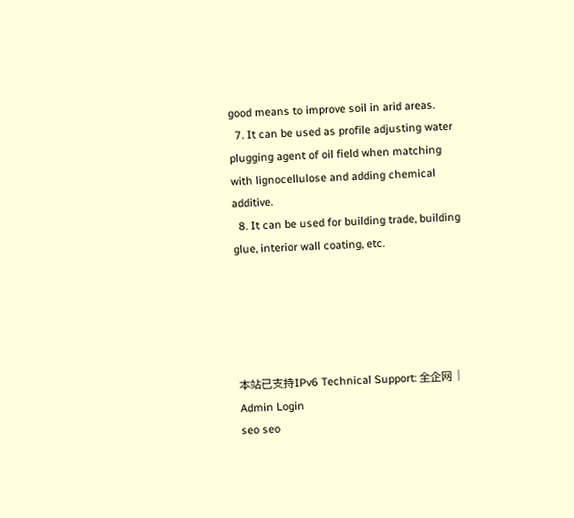good means to improve soil in arid areas.
  7. It can be used as profile adjusting water plugging agent of oil field when matching with lignocellulose and adding chemical additive.
  8. It can be used for building trade, building glue, interior wall coating, etc.





本站已支持IPv6 Technical Support: 全企网 | Admin Login
seo seo